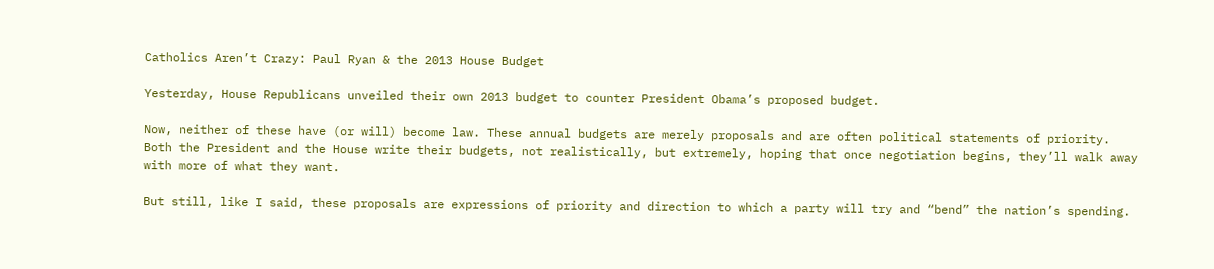Catholics Aren’t Crazy: Paul Ryan & the 2013 House Budget

Yesterday, House Republicans unveiled their own 2013 budget to counter President Obama’s proposed budget.

Now, neither of these have (or will) become law. These annual budgets are merely proposals and are often political statements of priority. Both the President and the House write their budgets, not realistically, but extremely, hoping that once negotiation begins, they’ll walk away with more of what they want.

But still, like I said, these proposals are expressions of priority and direction to which a party will try and “bend” the nation’s spending.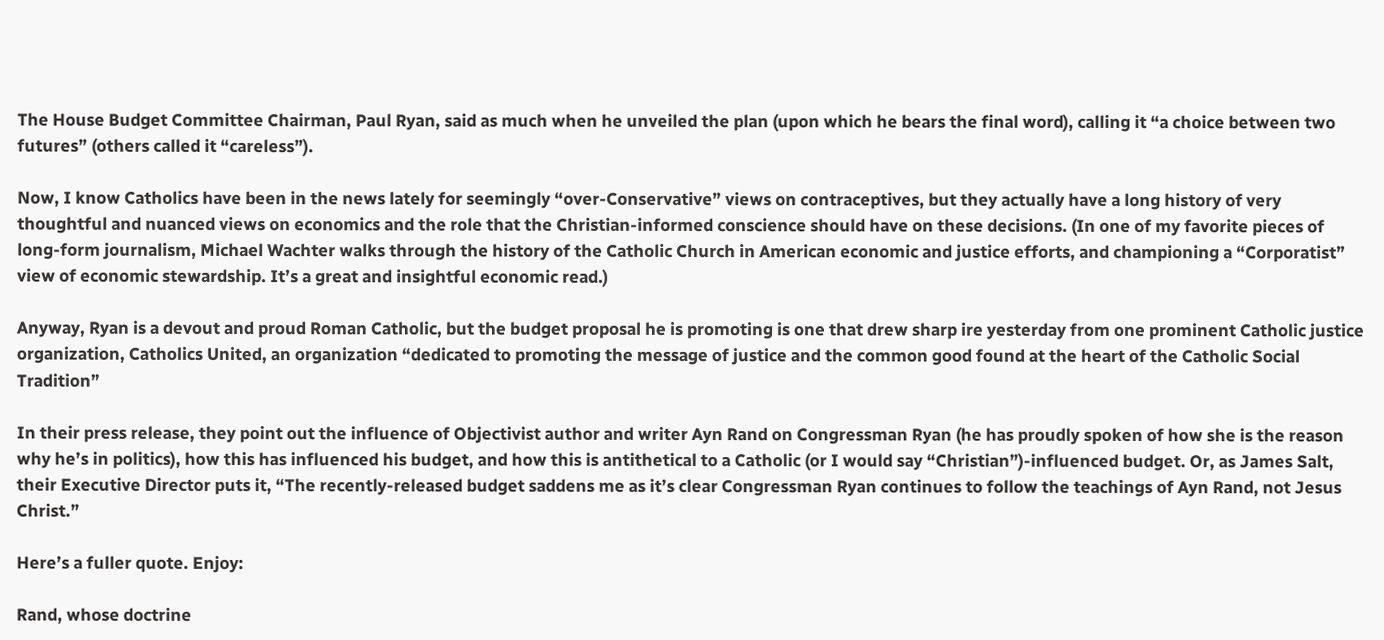The House Budget Committee Chairman, Paul Ryan, said as much when he unveiled the plan (upon which he bears the final word), calling it “a choice between two futures” (others called it “careless”).

Now, I know Catholics have been in the news lately for seemingly “over-Conservative” views on contraceptives, but they actually have a long history of very thoughtful and nuanced views on economics and the role that the Christian-informed conscience should have on these decisions. (In one of my favorite pieces of long-form journalism, Michael Wachter walks through the history of the Catholic Church in American economic and justice efforts, and championing a “Corporatist” view of economic stewardship. It’s a great and insightful economic read.)

Anyway, Ryan is a devout and proud Roman Catholic, but the budget proposal he is promoting is one that drew sharp ire yesterday from one prominent Catholic justice organization, Catholics United, an organization “dedicated to promoting the message of justice and the common good found at the heart of the Catholic Social Tradition”

In their press release, they point out the influence of Objectivist author and writer Ayn Rand on Congressman Ryan (he has proudly spoken of how she is the reason why he’s in politics), how this has influenced his budget, and how this is antithetical to a Catholic (or I would say “Christian”)-influenced budget. Or, as James Salt, their Executive Director puts it, “The recently-released budget saddens me as it’s clear Congressman Ryan continues to follow the teachings of Ayn Rand, not Jesus Christ.”

Here’s a fuller quote. Enjoy:

Rand, whose doctrine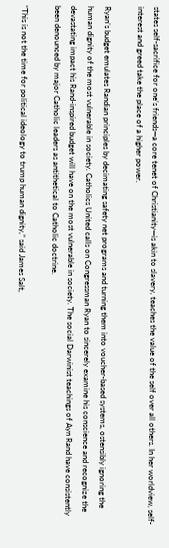states self-sacrifice for one’s friends—a core tenet of Christianity—is akin to slavery, teaches the value of the self over all others. In her worldview, self-interest and greed take the place of a higher power.

Ryan’s budget emulates Randian principles by decimating safety net programs and turning them into voucher-based systems, ostensibly ignoring the human dignity of the most vulnerable in society. Catholics United calls on Congressman Ryan to sincerely examine his conscience and recognize the devastating impact his Rand-inspired budget will have on the most vulnerable in society. The social Darwinist teachings of Ayn Rand have consistently been denounced by major Catholic leaders as antithetical to Catholic doctrine.

“This is not the time for political ideology to trump human dignity,” said James Salt,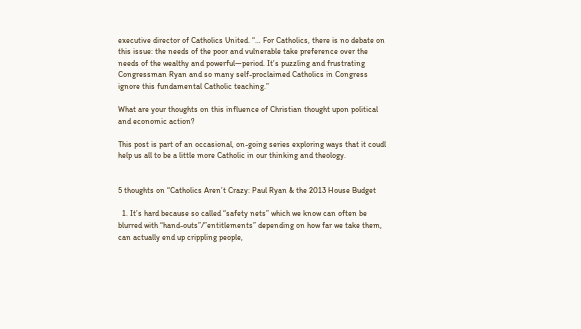executive director of Catholics United. “… For Catholics, there is no debate on this issue: the needs of the poor and vulnerable take preference over the needs of the wealthy and powerful—period. It’s puzzling and frustrating Congressman Ryan and so many self-proclaimed Catholics in Congress ignore this fundamental Catholic teaching.”

What are your thoughts on this influence of Christian thought upon political and economic action?

This post is part of an occasional, on-going series exploring ways that it coudl help us all to be a little more Catholic in our thinking and theology.


5 thoughts on “Catholics Aren’t Crazy: Paul Ryan & the 2013 House Budget

  1. It’s hard because so called “safety nets” which we know can often be blurred with “hand-outs”/”entitlements” depending on how far we take them, can actually end up crippling people,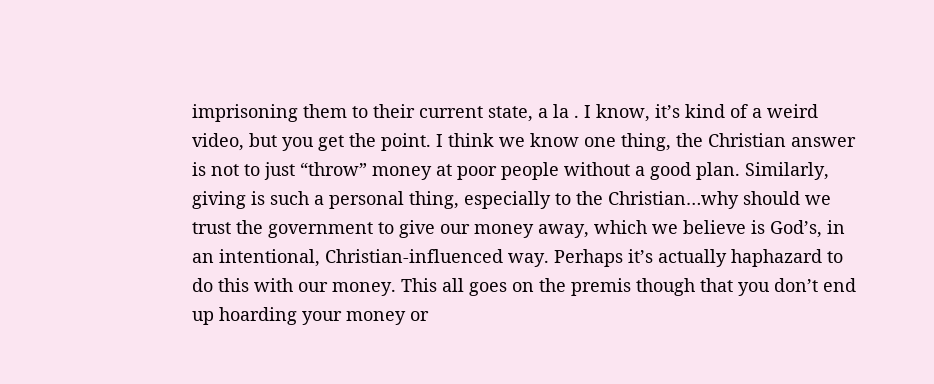imprisoning them to their current state, a la . I know, it’s kind of a weird video, but you get the point. I think we know one thing, the Christian answer is not to just “throw” money at poor people without a good plan. Similarly, giving is such a personal thing, especially to the Christian…why should we trust the government to give our money away, which we believe is God’s, in an intentional, Christian-influenced way. Perhaps it’s actually haphazard to do this with our money. This all goes on the premis though that you don’t end up hoarding your money or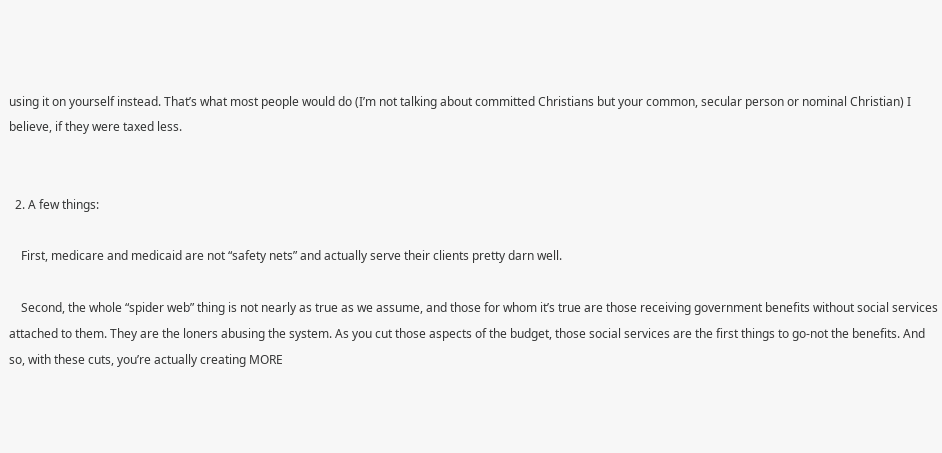using it on yourself instead. That’s what most people would do (I’m not talking about committed Christians but your common, secular person or nominal Christian) I believe, if they were taxed less.


  2. A few things:

    First, medicare and medicaid are not “safety nets” and actually serve their clients pretty darn well.

    Second, the whole “spider web” thing is not nearly as true as we assume, and those for whom it’s true are those receiving government benefits without social services attached to them. They are the loners abusing the system. As you cut those aspects of the budget, those social services are the first things to go-not the benefits. And so, with these cuts, you’re actually creating MORE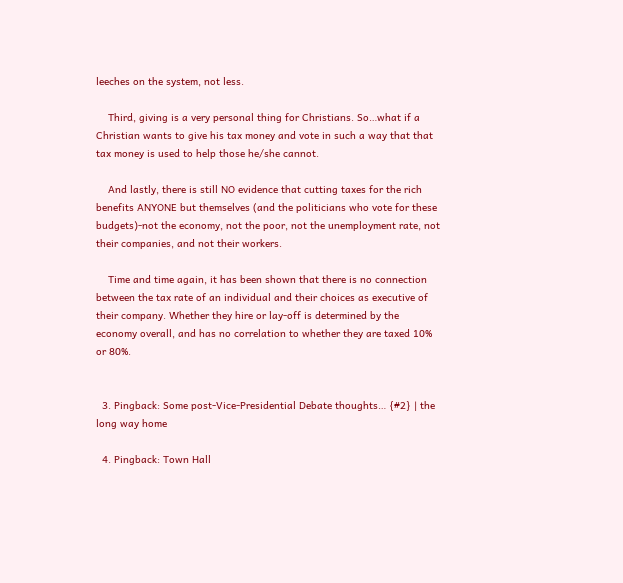leeches on the system, not less.

    Third, giving is a very personal thing for Christians. So…what if a Christian wants to give his tax money and vote in such a way that that tax money is used to help those he/she cannot.

    And lastly, there is still NO evidence that cutting taxes for the rich benefits ANYONE but themselves (and the politicians who vote for these budgets)-not the economy, not the poor, not the unemployment rate, not their companies, and not their workers.

    Time and time again, it has been shown that there is no connection between the tax rate of an individual and their choices as executive of their company. Whether they hire or lay-off is determined by the economy overall, and has no correlation to whether they are taxed 10% or 80%.


  3. Pingback: Some post-Vice-Presidential Debate thoughts… {#2} | the long way home

  4. Pingback: Town Hall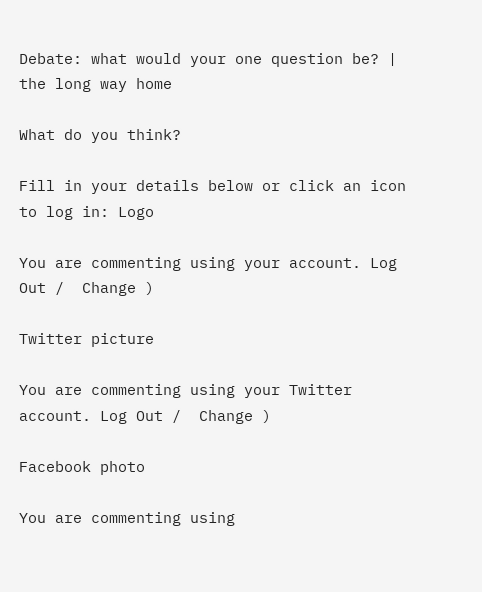Debate: what would your one question be? | the long way home

What do you think?

Fill in your details below or click an icon to log in: Logo

You are commenting using your account. Log Out /  Change )

Twitter picture

You are commenting using your Twitter account. Log Out /  Change )

Facebook photo

You are commenting using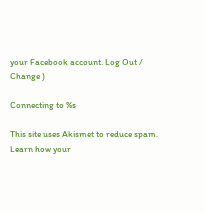your Facebook account. Log Out /  Change )

Connecting to %s

This site uses Akismet to reduce spam. Learn how your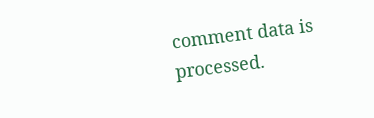comment data is processed.